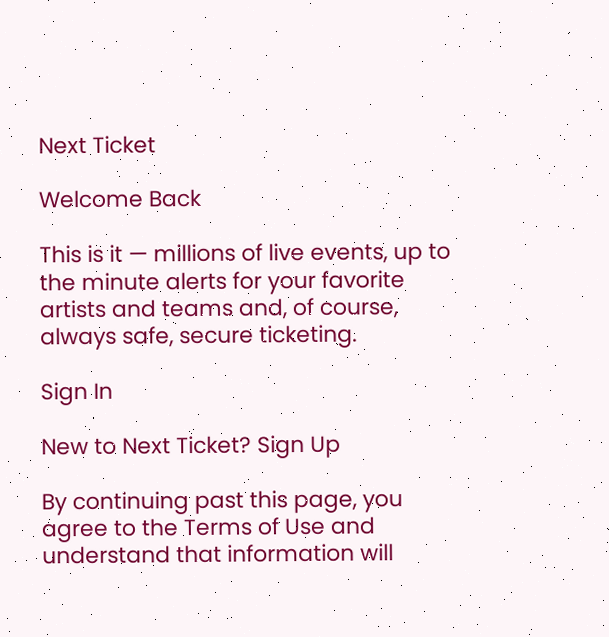Next Ticket

Welcome Back

This is it — millions of live events, up to the minute alerts for your favorite artists and teams and, of course, always safe, secure ticketing.

Sign In

New to Next Ticket? Sign Up

By continuing past this page, you agree to the Terms of Use and understand that information will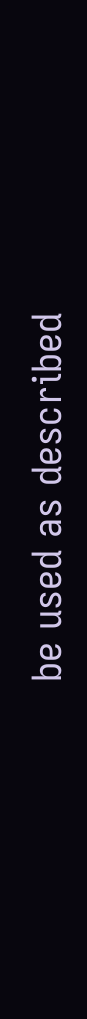be used as described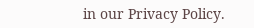in our Privacy Policy.